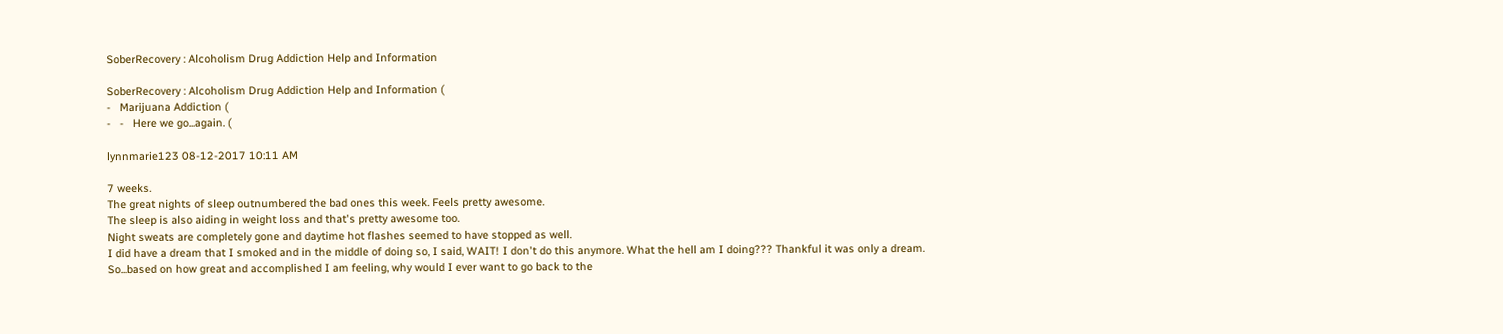SoberRecovery : Alcoholism Drug Addiction Help and Information

SoberRecovery : Alcoholism Drug Addiction Help and Information (
-   Marijuana Addiction (
-   -   Here we go...again. (

lynnmarie123 08-12-2017 10:11 AM

7 weeks.
The great nights of sleep outnumbered the bad ones this week. Feels pretty awesome.
The sleep is also aiding in weight loss and that's pretty awesome too.
Night sweats are completely gone and daytime hot flashes seemed to have stopped as well.
I did have a dream that I smoked and in the middle of doing so, I said, WAIT! I don't do this anymore. What the hell am I doing??? Thankful it was only a dream.
So...based on how great and accomplished I am feeling, why would I ever want to go back to the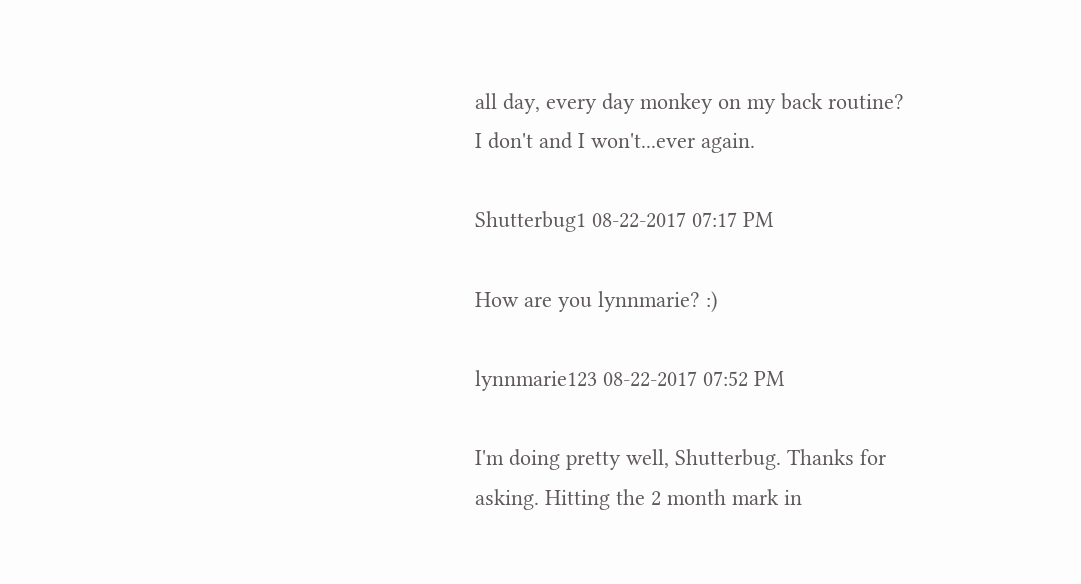all day, every day monkey on my back routine?
I don't and I won't...ever again.

Shutterbug1 08-22-2017 07:17 PM

How are you lynnmarie? :)

lynnmarie123 08-22-2017 07:52 PM

I'm doing pretty well, Shutterbug. Thanks for asking. Hitting the 2 month mark in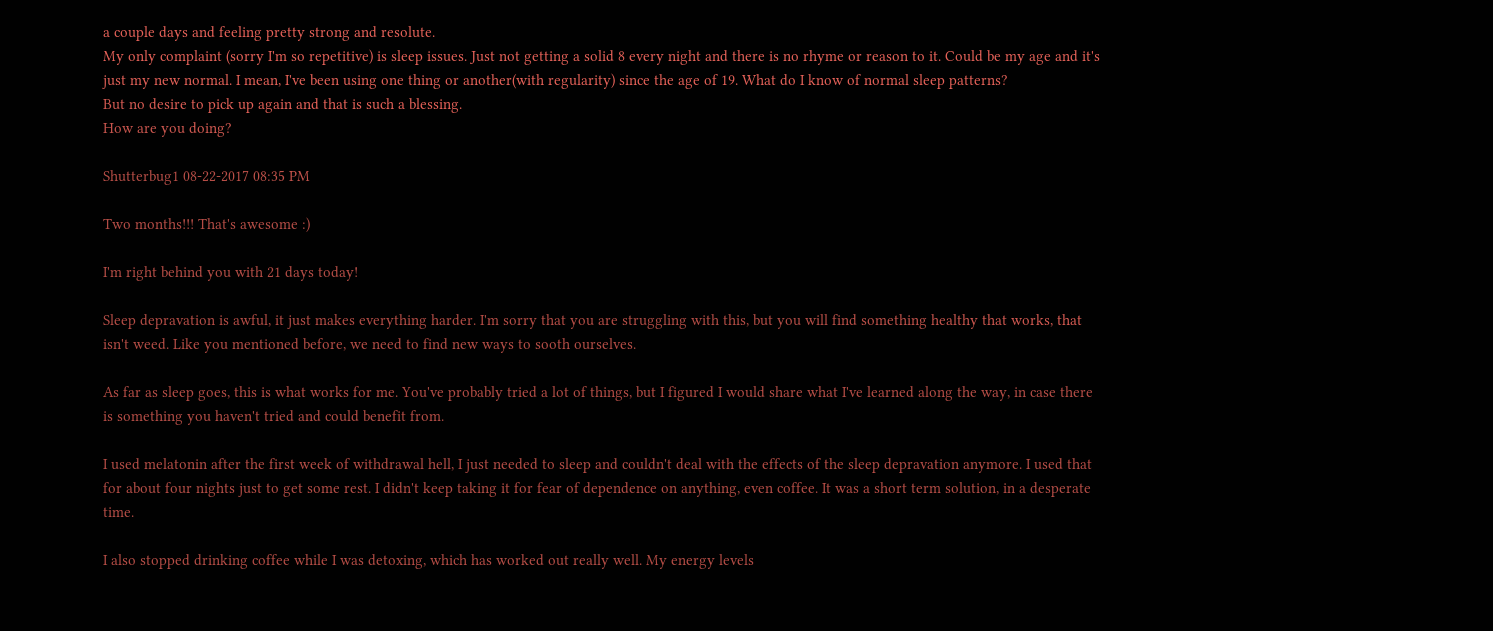a couple days and feeling pretty strong and resolute.
My only complaint (sorry I'm so repetitive) is sleep issues. Just not getting a solid 8 every night and there is no rhyme or reason to it. Could be my age and it's just my new normal. I mean, I've been using one thing or another(with regularity) since the age of 19. What do I know of normal sleep patterns?
But no desire to pick up again and that is such a blessing.
How are you doing?

Shutterbug1 08-22-2017 08:35 PM

Two months!!! That's awesome :)

I'm right behind you with 21 days today!

Sleep depravation is awful, it just makes everything harder. I'm sorry that you are struggling with this, but you will find something healthy that works, that isn't weed. Like you mentioned before, we need to find new ways to sooth ourselves.

As far as sleep goes, this is what works for me. You've probably tried a lot of things, but I figured I would share what I've learned along the way, in case there is something you haven't tried and could benefit from.

I used melatonin after the first week of withdrawal hell, I just needed to sleep and couldn't deal with the effects of the sleep depravation anymore. I used that for about four nights just to get some rest. I didn't keep taking it for fear of dependence on anything, even coffee. It was a short term solution, in a desperate time.

I also stopped drinking coffee while I was detoxing, which has worked out really well. My energy levels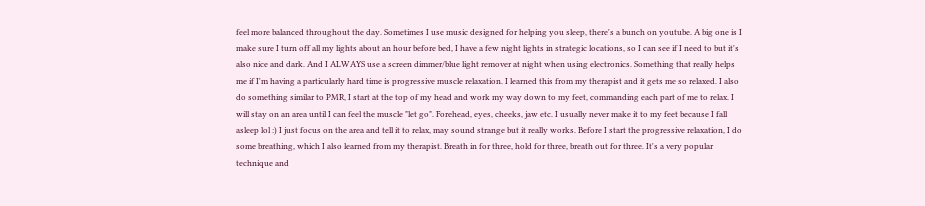feel more balanced throughout the day. Sometimes I use music designed for helping you sleep, there's a bunch on youtube. A big one is I make sure I turn off all my lights about an hour before bed, I have a few night lights in strategic locations, so I can see if I need to but it's also nice and dark. And I ALWAYS use a screen dimmer/blue light remover at night when using electronics. Something that really helps me if I'm having a particularly hard time is progressive muscle relaxation. I learned this from my therapist and it gets me so relaxed. I also do something similar to PMR, I start at the top of my head and work my way down to my feet, commanding each part of me to relax. I will stay on an area until I can feel the muscle "let go". Forehead, eyes, cheeks, jaw etc. I usually never make it to my feet because I fall asleep lol :) I just focus on the area and tell it to relax, may sound strange but it really works. Before I start the progressive relaxation, I do some breathing, which I also learned from my therapist. Breath in for three, hold for three, breath out for three. It's a very popular technique and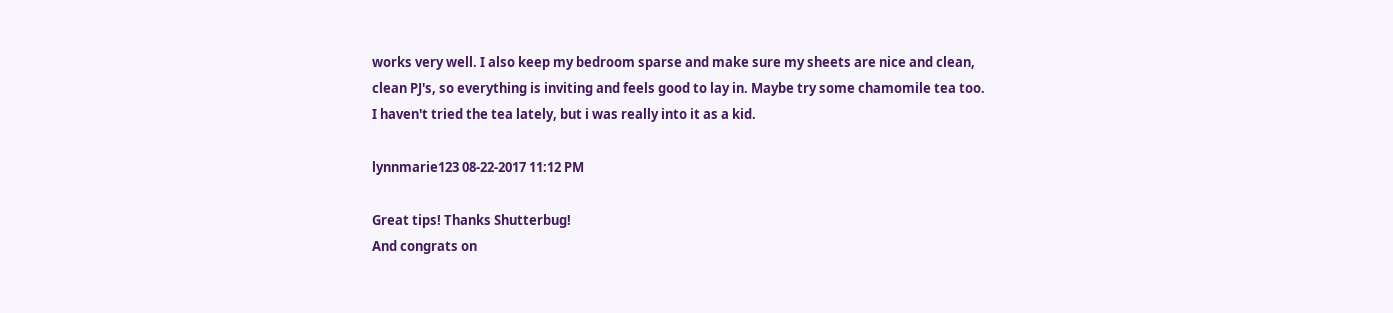works very well. I also keep my bedroom sparse and make sure my sheets are nice and clean, clean PJ's, so everything is inviting and feels good to lay in. Maybe try some chamomile tea too. I haven't tried the tea lately, but i was really into it as a kid.

lynnmarie123 08-22-2017 11:12 PM

Great tips! Thanks Shutterbug!
And congrats on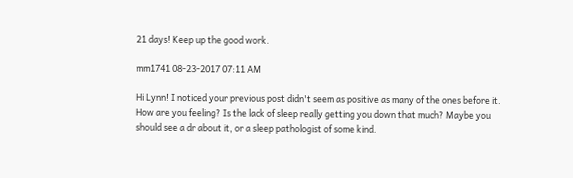21 days! Keep up the good work.

mm1741 08-23-2017 07:11 AM

Hi Lynn! I noticed your previous post didn't seem as positive as many of the ones before it. How are you feeling? Is the lack of sleep really getting you down that much? Maybe you should see a dr about it, or a sleep pathologist of some kind.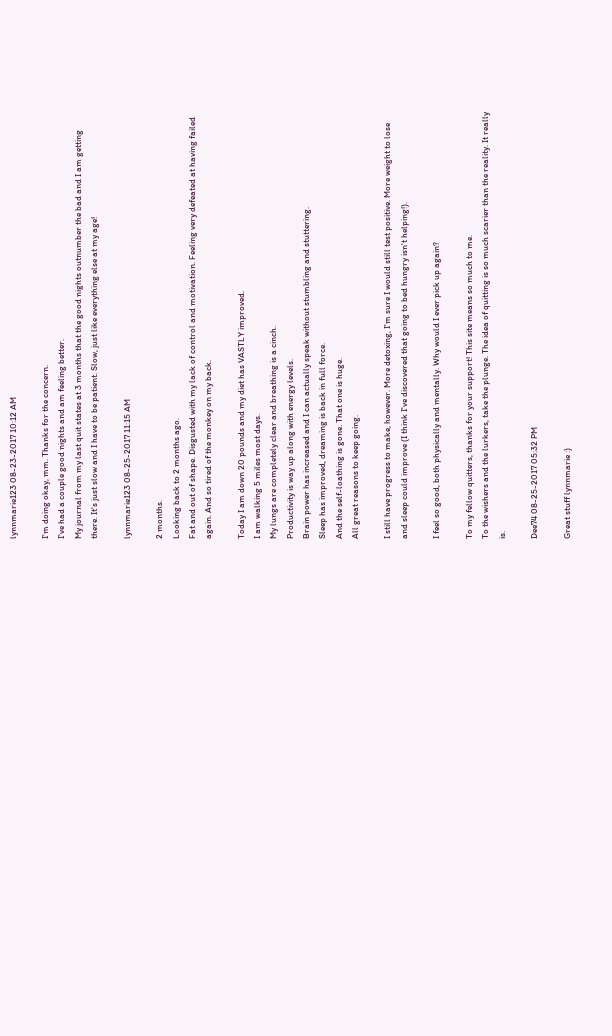lynnmarie123 08-23-2017 10:12 AM

I'm doing okay, mm. Thanks for the concern.
I've had a couple good nights and am feeling better.
My journal from my last quit states at 3 months that the good nights outnumber the bad and I am getting there. It's just slow and I have to be patient. Slow, just like everything else at my age!

lynnmarie123 08-25-2017 11:15 AM

2 months.
Looking back to 2 months ago.
Fat and out of shape. Disgusted with my lack of control and motivation. Feeling very defeated at having failed again. And so tired of the monkey on my back.

Today I am down 20 pounds and my diet has VASTLY improved.
I am walking 5 miles most days.
My lungs are completely clear and breathing is a cinch.
Productivity is way up along with energy levels.
Brain power has increased and I can actually speak without stumbling and stuttering.
Sleep has improved, dreaming is back in full force.
And the self-loathing is gone. That one is huge.
All great reasons to keep going.

I still have progress to make, however. More detoxing, I'm sure I would still test positive. More weight to lose and sleep could improve (I think I've discovered that going to bed hungry isn't helping!).

I feel so good, both physically and mentally. Why would I ever pick up again?

To my fellow quitters, thanks for your support! This site means so much to me.
To the wishers and the lurkers, take the plunge. The idea of quitting is so much scarier than the reality. It really is.

Dee74 08-25-2017 05:32 PM

Great stuff lynnmarie :)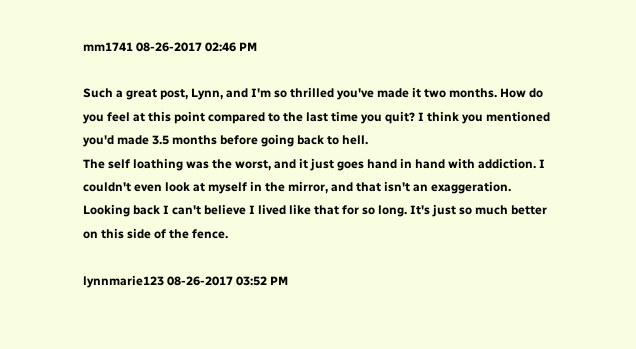mm1741 08-26-2017 02:46 PM

Such a great post, Lynn, and I'm so thrilled you've made it two months. How do you feel at this point compared to the last time you quit? I think you mentioned you'd made 3.5 months before going back to hell.
The self loathing was the worst, and it just goes hand in hand with addiction. I couldn't even look at myself in the mirror, and that isn't an exaggeration. Looking back I can't believe I lived like that for so long. It's just so much better on this side of the fence.

lynnmarie123 08-26-2017 03:52 PM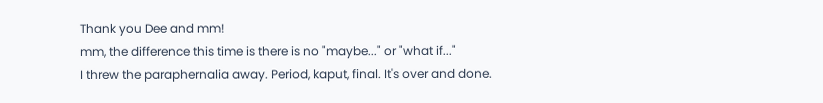Thank you Dee and mm!
mm, the difference this time is there is no "maybe..." or "what if..."
I threw the paraphernalia away. Period, kaput, final. It's over and done.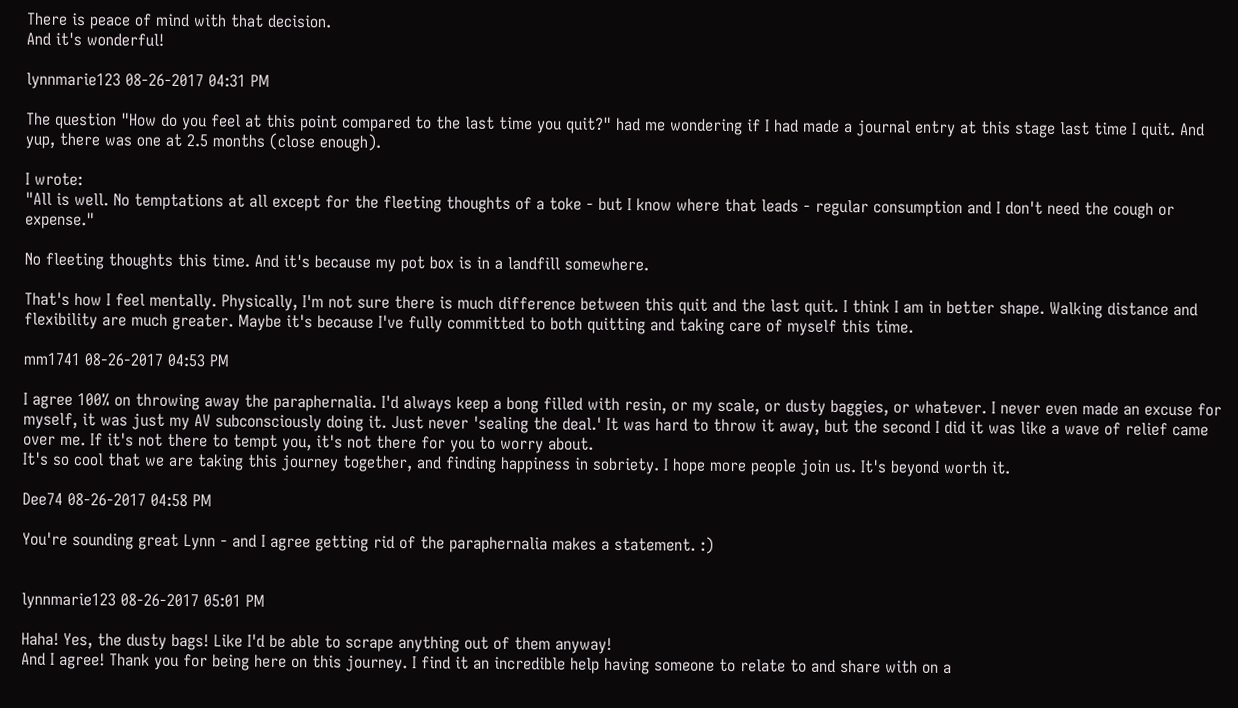There is peace of mind with that decision.
And it's wonderful!

lynnmarie123 08-26-2017 04:31 PM

The question "How do you feel at this point compared to the last time you quit?" had me wondering if I had made a journal entry at this stage last time I quit. And yup, there was one at 2.5 months (close enough).

I wrote:
"All is well. No temptations at all except for the fleeting thoughts of a toke - but I know where that leads - regular consumption and I don't need the cough or expense."

No fleeting thoughts this time. And it's because my pot box is in a landfill somewhere.

That's how I feel mentally. Physically, I'm not sure there is much difference between this quit and the last quit. I think I am in better shape. Walking distance and flexibility are much greater. Maybe it's because I've fully committed to both quitting and taking care of myself this time.

mm1741 08-26-2017 04:53 PM

I agree 100% on throwing away the paraphernalia. I'd always keep a bong filled with resin, or my scale, or dusty baggies, or whatever. I never even made an excuse for myself, it was just my AV subconsciously doing it. Just never 'sealing the deal.' It was hard to throw it away, but the second I did it was like a wave of relief came over me. If it's not there to tempt you, it's not there for you to worry about.
It's so cool that we are taking this journey together, and finding happiness in sobriety. I hope more people join us. It's beyond worth it.

Dee74 08-26-2017 04:58 PM

You're sounding great Lynn - and I agree getting rid of the paraphernalia makes a statement. :)


lynnmarie123 08-26-2017 05:01 PM

Haha! Yes, the dusty bags! Like I'd be able to scrape anything out of them anyway!
And I agree! Thank you for being here on this journey. I find it an incredible help having someone to relate to and share with on a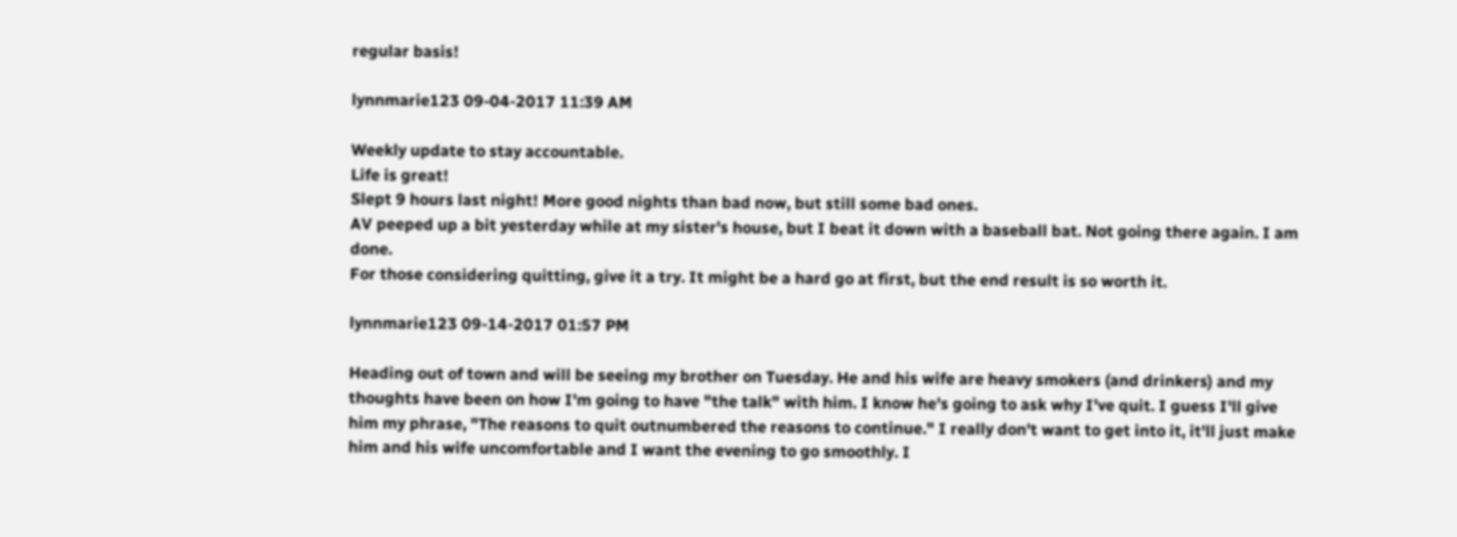regular basis!

lynnmarie123 09-04-2017 11:39 AM

Weekly update to stay accountable.
Life is great!
Slept 9 hours last night! More good nights than bad now, but still some bad ones.
AV peeped up a bit yesterday while at my sister's house, but I beat it down with a baseball bat. Not going there again. I am done.
For those considering quitting, give it a try. It might be a hard go at first, but the end result is so worth it.

lynnmarie123 09-14-2017 01:57 PM

Heading out of town and will be seeing my brother on Tuesday. He and his wife are heavy smokers (and drinkers) and my thoughts have been on how I'm going to have "the talk" with him. I know he's going to ask why I've quit. I guess I'll give him my phrase, "The reasons to quit outnumbered the reasons to continue." I really don't want to get into it, it'll just make him and his wife uncomfortable and I want the evening to go smoothly. I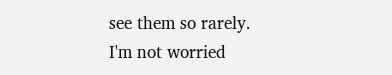see them so rarely.
I'm not worried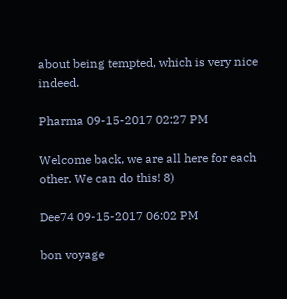about being tempted, which is very nice indeed.

Pharma 09-15-2017 02:27 PM

Welcome back, we are all here for each other. We can do this! 8)

Dee74 09-15-2017 06:02 PM

bon voyage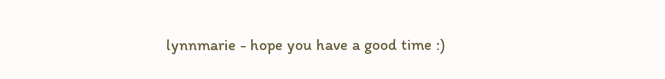lynnmarie - hope you have a good time :)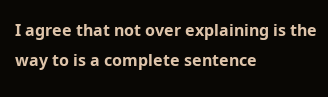I agree that not over explaining is the way to is a complete sentence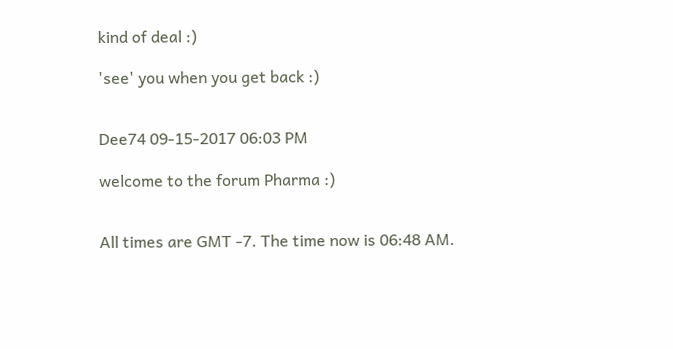kind of deal :)

'see' you when you get back :)


Dee74 09-15-2017 06:03 PM

welcome to the forum Pharma :)


All times are GMT -7. The time now is 06:48 AM.